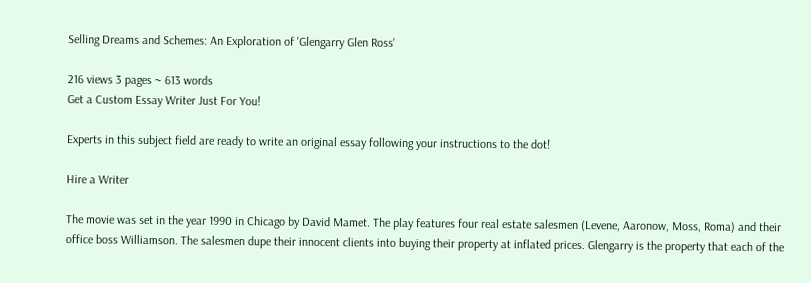Selling Dreams and Schemes: An Exploration of 'Glengarry Glen Ross'

216 views 3 pages ~ 613 words
Get a Custom Essay Writer Just For You!

Experts in this subject field are ready to write an original essay following your instructions to the dot!

Hire a Writer

The movie was set in the year 1990 in Chicago by David Mamet. The play features four real estate salesmen (Levene, Aaronow, Moss, Roma) and their office boss Williamson. The salesmen dupe their innocent clients into buying their property at inflated prices. Glengarry is the property that each of the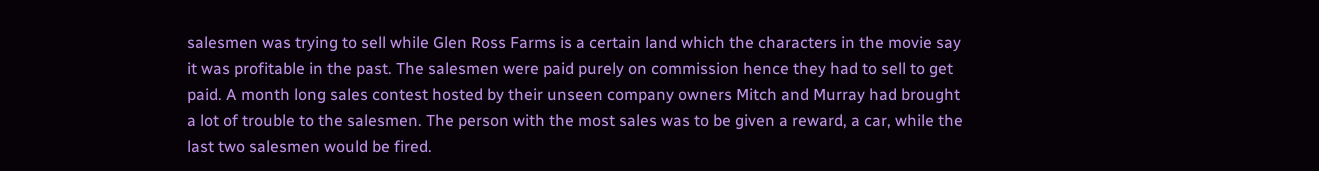salesmen was trying to sell while Glen Ross Farms is a certain land which the characters in the movie say it was profitable in the past. The salesmen were paid purely on commission hence they had to sell to get paid. A month long sales contest hosted by their unseen company owners Mitch and Murray had brought a lot of trouble to the salesmen. The person with the most sales was to be given a reward, a car, while the last two salesmen would be fired.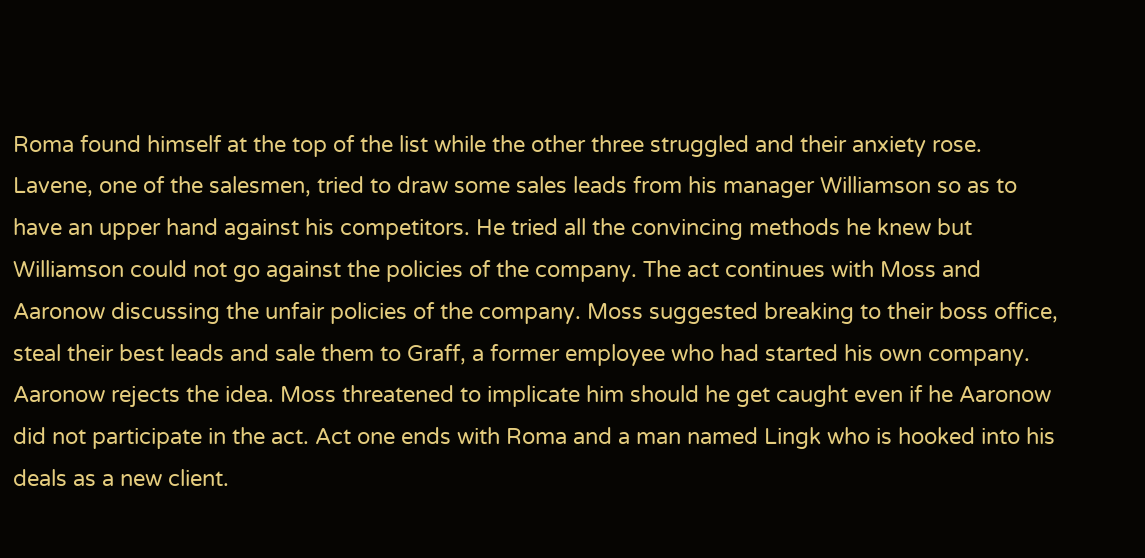Roma found himself at the top of the list while the other three struggled and their anxiety rose.  Lavene, one of the salesmen, tried to draw some sales leads from his manager Williamson so as to have an upper hand against his competitors. He tried all the convincing methods he knew but Williamson could not go against the policies of the company. The act continues with Moss and Aaronow discussing the unfair policies of the company. Moss suggested breaking to their boss office, steal their best leads and sale them to Graff, a former employee who had started his own company. Aaronow rejects the idea. Moss threatened to implicate him should he get caught even if he Aaronow did not participate in the act. Act one ends with Roma and a man named Lingk who is hooked into his deals as a new client.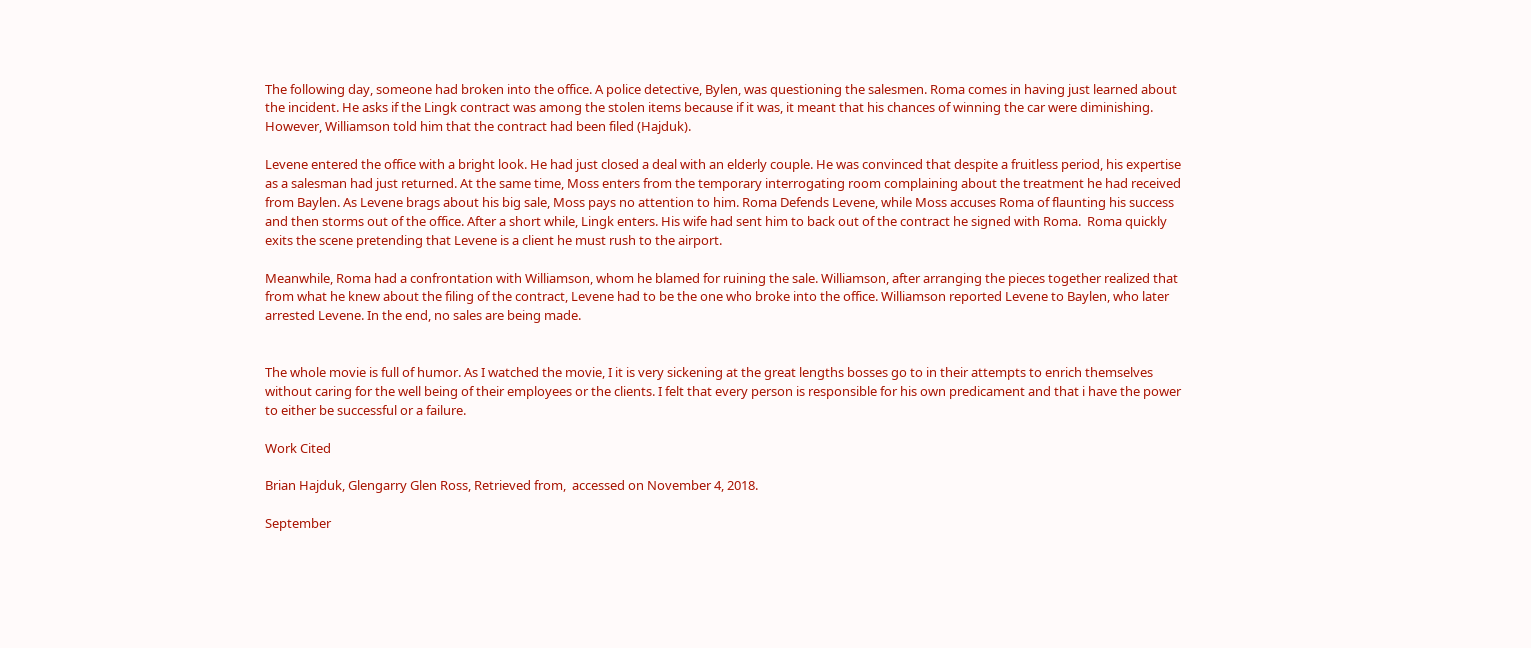The following day, someone had broken into the office. A police detective, Bylen, was questioning the salesmen. Roma comes in having just learned about the incident. He asks if the Lingk contract was among the stolen items because if it was, it meant that his chances of winning the car were diminishing. However, Williamson told him that the contract had been filed (Hajduk).

Levene entered the office with a bright look. He had just closed a deal with an elderly couple. He was convinced that despite a fruitless period, his expertise as a salesman had just returned. At the same time, Moss enters from the temporary interrogating room complaining about the treatment he had received from Baylen. As Levene brags about his big sale, Moss pays no attention to him. Roma Defends Levene, while Moss accuses Roma of flaunting his success and then storms out of the office. After a short while, Lingk enters. His wife had sent him to back out of the contract he signed with Roma.  Roma quickly exits the scene pretending that Levene is a client he must rush to the airport.

Meanwhile, Roma had a confrontation with Williamson, whom he blamed for ruining the sale. Williamson, after arranging the pieces together realized that from what he knew about the filing of the contract, Levene had to be the one who broke into the office. Williamson reported Levene to Baylen, who later arrested Levene. In the end, no sales are being made.


The whole movie is full of humor. As I watched the movie, I it is very sickening at the great lengths bosses go to in their attempts to enrich themselves without caring for the well being of their employees or the clients. I felt that every person is responsible for his own predicament and that i have the power to either be successful or a failure.

Work Cited

Brian Hajduk, Glengarry Glen Ross, Retrieved from,  accessed on November 4, 2018.

September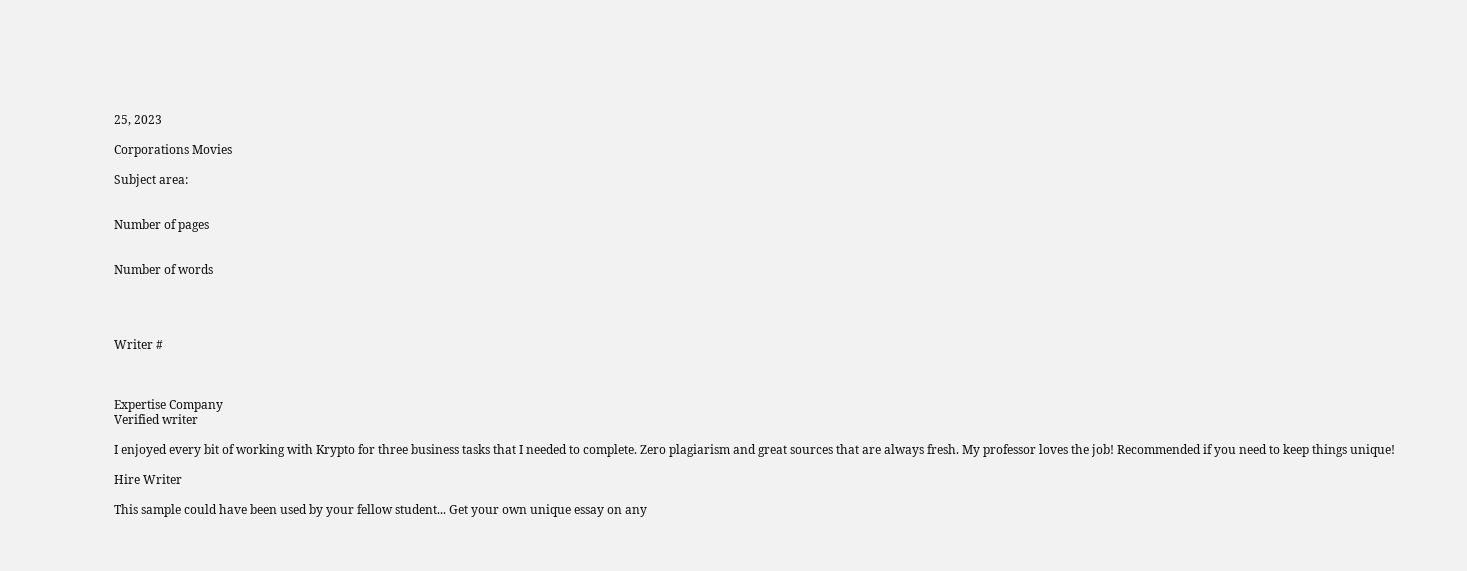25, 2023

Corporations Movies

Subject area:


Number of pages


Number of words




Writer #



Expertise Company
Verified writer

I enjoyed every bit of working with Krypto for three business tasks that I needed to complete. Zero plagiarism and great sources that are always fresh. My professor loves the job! Recommended if you need to keep things unique!

Hire Writer

This sample could have been used by your fellow student... Get your own unique essay on any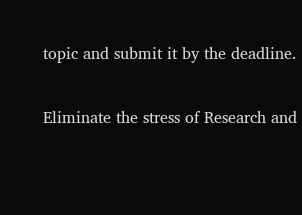topic and submit it by the deadline.

Eliminate the stress of Research and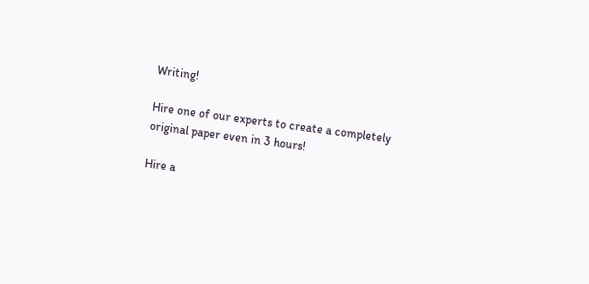Writing!

Hire one of our experts to create a completely original paper even in 3 hours!

Hire a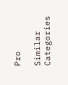Pro

Similar Categories